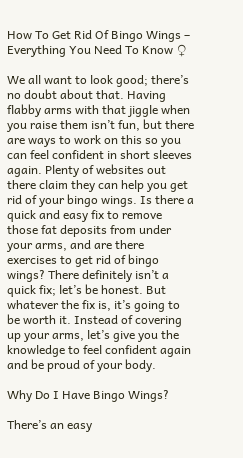How To Get Rid Of Bingo Wings – Everything You Need To Know ♀

We all want to look good; there’s no doubt about that. Having flabby arms with that jiggle when you raise them isn’t fun, but there are ways to work on this so you can feel confident in short sleeves again. Plenty of websites out there claim they can help you get rid of your bingo wings. Is there a quick and easy fix to remove those fat deposits from under your arms, and are there exercises to get rid of bingo wings? There definitely isn’t a quick fix; let’s be honest. But whatever the fix is, it’s going to be worth it. Instead of covering up your arms, let’s give you the knowledge to feel confident again and be proud of your body.

Why Do I Have Bingo Wings?

There’s an easy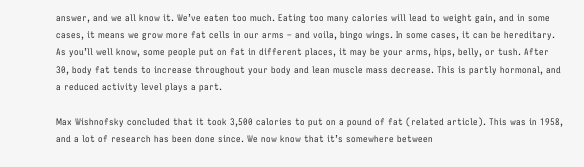answer, and we all know it. We’ve eaten too much. Eating too many calories will lead to weight gain, and in some cases, it means we grow more fat cells in our arms – and voila, bingo wings. In some cases, it can be hereditary. As you’ll well know, some people put on fat in different places, it may be your arms, hips, belly, or tush. After 30, body fat tends to increase throughout your body and lean muscle mass decrease. This is partly hormonal, and a reduced activity level plays a part.

Max Wishnofsky concluded that it took 3,500 calories to put on a pound of fat (related article). This was in 1958, and a lot of research has been done since. We now know that it’s somewhere between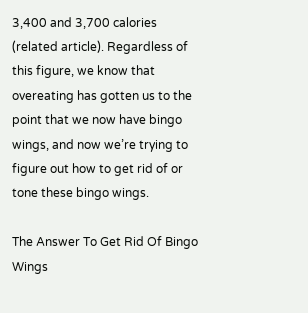3,400 and 3,700 calories (related article). Regardless of this figure, we know that overeating has gotten us to the point that we now have bingo wings, and now we’re trying to figure out how to get rid of or tone these bingo wings.

The Answer To Get Rid Of Bingo Wings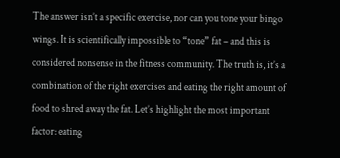The answer isn’t a specific exercise, nor can you tone your bingo wings. It is scientifically impossible to “tone” fat – and this is considered nonsense in the fitness community. The truth is, it’s a combination of the right exercises and eating the right amount of food to shred away the fat. Let’s highlight the most important factor: eating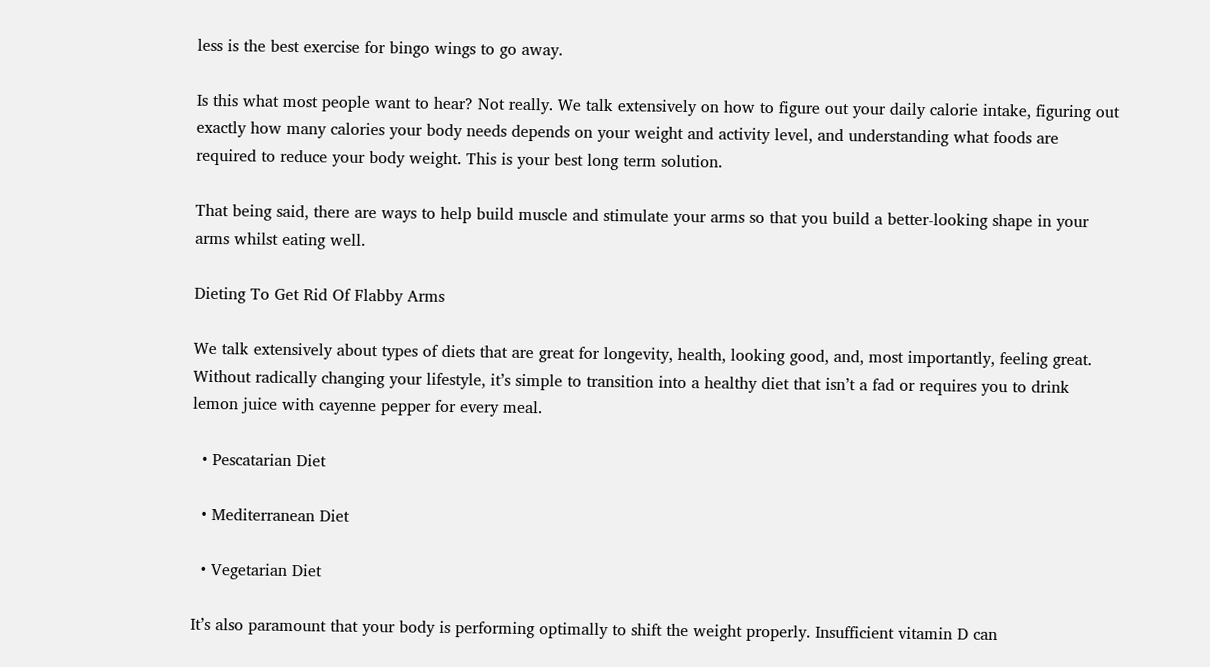less is the best exercise for bingo wings to go away.

Is this what most people want to hear? Not really. We talk extensively on how to figure out your daily calorie intake, figuring out exactly how many calories your body needs depends on your weight and activity level, and understanding what foods are required to reduce your body weight. This is your best long term solution.

That being said, there are ways to help build muscle and stimulate your arms so that you build a better-looking shape in your arms whilst eating well.

Dieting To Get Rid Of Flabby Arms

We talk extensively about types of diets that are great for longevity, health, looking good, and, most importantly, feeling great. Without radically changing your lifestyle, it’s simple to transition into a healthy diet that isn’t a fad or requires you to drink lemon juice with cayenne pepper for every meal.

  • Pescatarian Diet

  • Mediterranean Diet

  • Vegetarian Diet

It’s also paramount that your body is performing optimally to shift the weight properly. Insufficient vitamin D can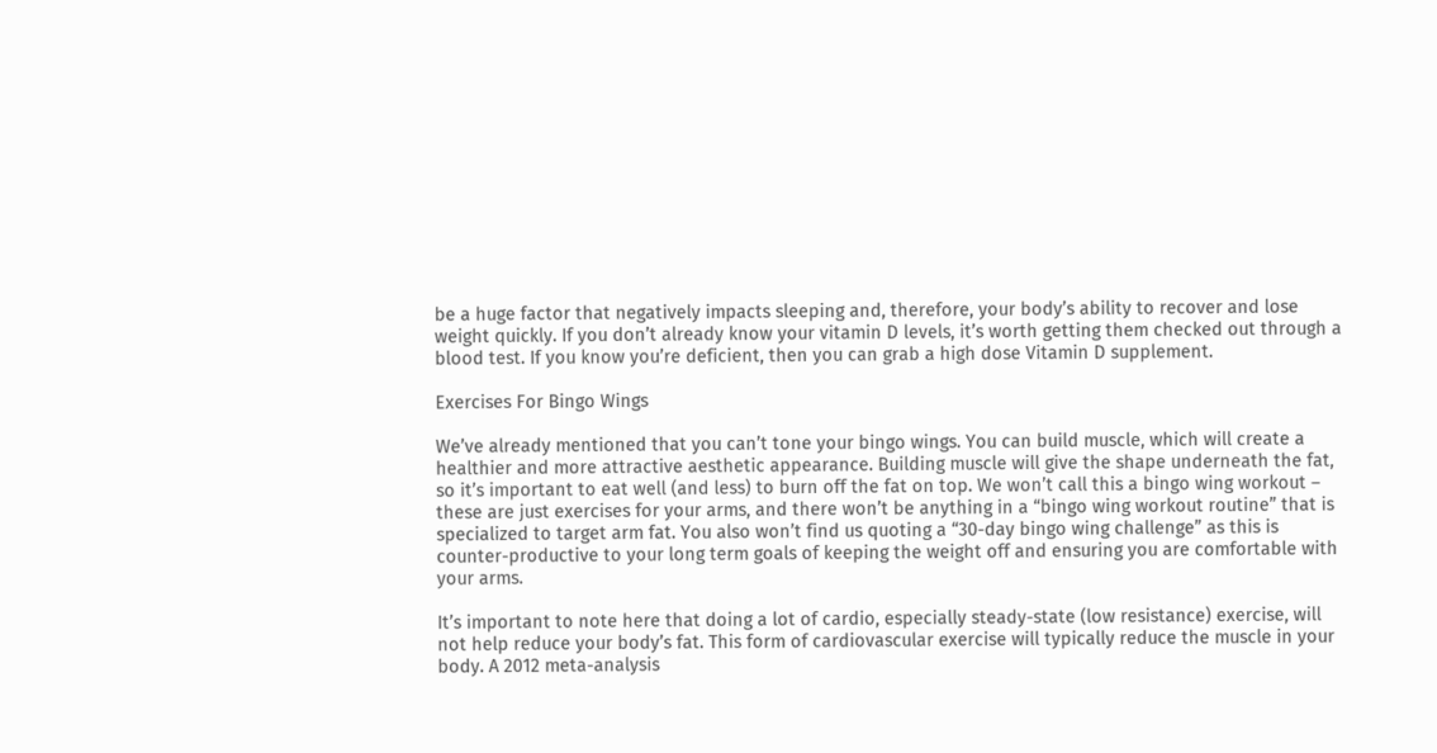be a huge factor that negatively impacts sleeping and, therefore, your body’s ability to recover and lose weight quickly. If you don’t already know your vitamin D levels, it’s worth getting them checked out through a blood test. If you know you’re deficient, then you can grab a high dose Vitamin D supplement.

Exercises For Bingo Wings

We’ve already mentioned that you can’t tone your bingo wings. You can build muscle, which will create a healthier and more attractive aesthetic appearance. Building muscle will give the shape underneath the fat, so it’s important to eat well (and less) to burn off the fat on top. We won’t call this a bingo wing workout – these are just exercises for your arms, and there won’t be anything in a “bingo wing workout routine” that is specialized to target arm fat. You also won’t find us quoting a “30-day bingo wing challenge” as this is counter-productive to your long term goals of keeping the weight off and ensuring you are comfortable with your arms.

It’s important to note here that doing a lot of cardio, especially steady-state (low resistance) exercise, will not help reduce your body’s fat. This form of cardiovascular exercise will typically reduce the muscle in your body. A 2012 meta-analysis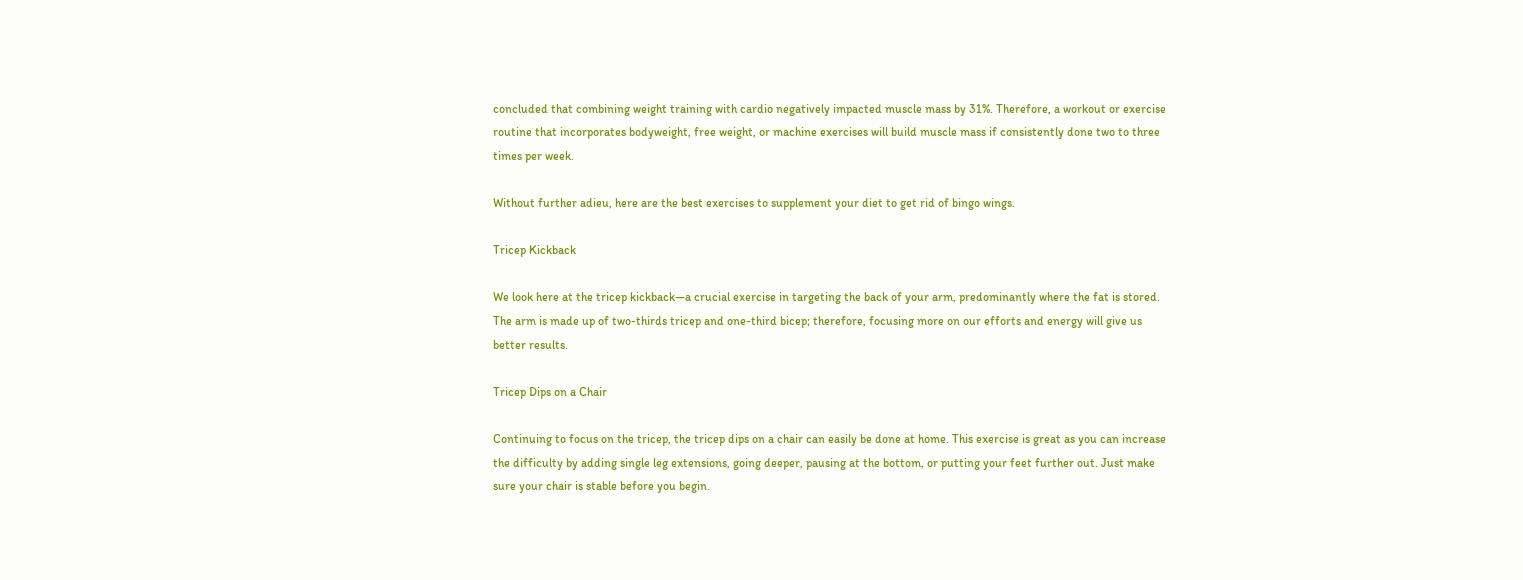concluded that combining weight training with cardio negatively impacted muscle mass by 31%. Therefore, a workout or exercise routine that incorporates bodyweight, free weight, or machine exercises will build muscle mass if consistently done two to three times per week.

Without further adieu, here are the best exercises to supplement your diet to get rid of bingo wings.

Tricep Kickback

We look here at the tricep kickback—a crucial exercise in targeting the back of your arm, predominantly where the fat is stored. The arm is made up of two-thirds tricep and one-third bicep; therefore, focusing more on our efforts and energy will give us better results.

Tricep Dips on a Chair

Continuing to focus on the tricep, the tricep dips on a chair can easily be done at home. This exercise is great as you can increase the difficulty by adding single leg extensions, going deeper, pausing at the bottom, or putting your feet further out. Just make sure your chair is stable before you begin.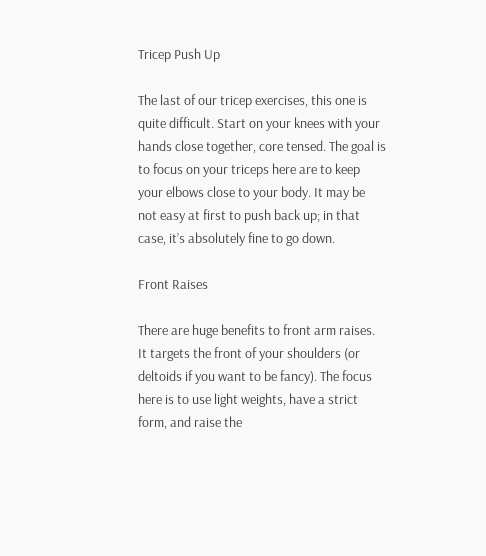Tricep Push Up

The last of our tricep exercises, this one is quite difficult. Start on your knees with your hands close together, core tensed. The goal is to focus on your triceps here are to keep your elbows close to your body. It may be not easy at first to push back up; in that case, it’s absolutely fine to go down.

Front Raises

There are huge benefits to front arm raises. It targets the front of your shoulders (or deltoids if you want to be fancy). The focus here is to use light weights, have a strict form, and raise the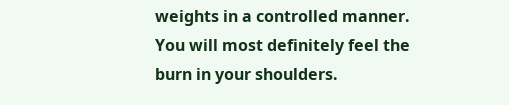weights in a controlled manner. You will most definitely feel the burn in your shoulders.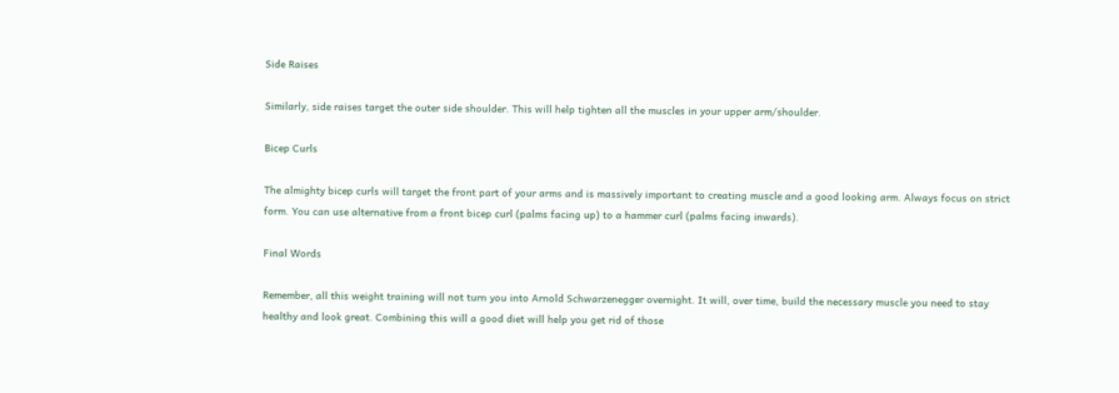Side Raises

Similarly, side raises target the outer side shoulder. This will help tighten all the muscles in your upper arm/shoulder.

Bicep Curls

The almighty bicep curls will target the front part of your arms and is massively important to creating muscle and a good looking arm. Always focus on strict form. You can use alternative from a front bicep curl (palms facing up) to a hammer curl (palms facing inwards).

Final Words

Remember, all this weight training will not turn you into Arnold Schwarzenegger overnight. It will, over time, build the necessary muscle you need to stay healthy and look great. Combining this will a good diet will help you get rid of those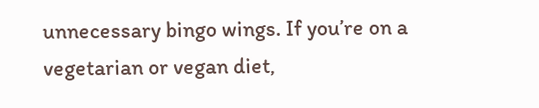unnecessary bingo wings. If you’re on a vegetarian or vegan diet,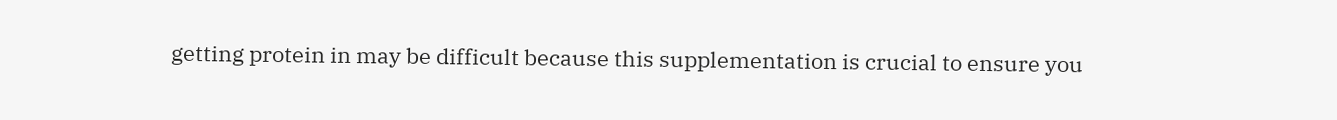getting protein in may be difficult because this supplementation is crucial to ensure you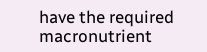have the required macronutrient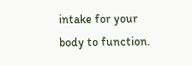intake for your body to function.